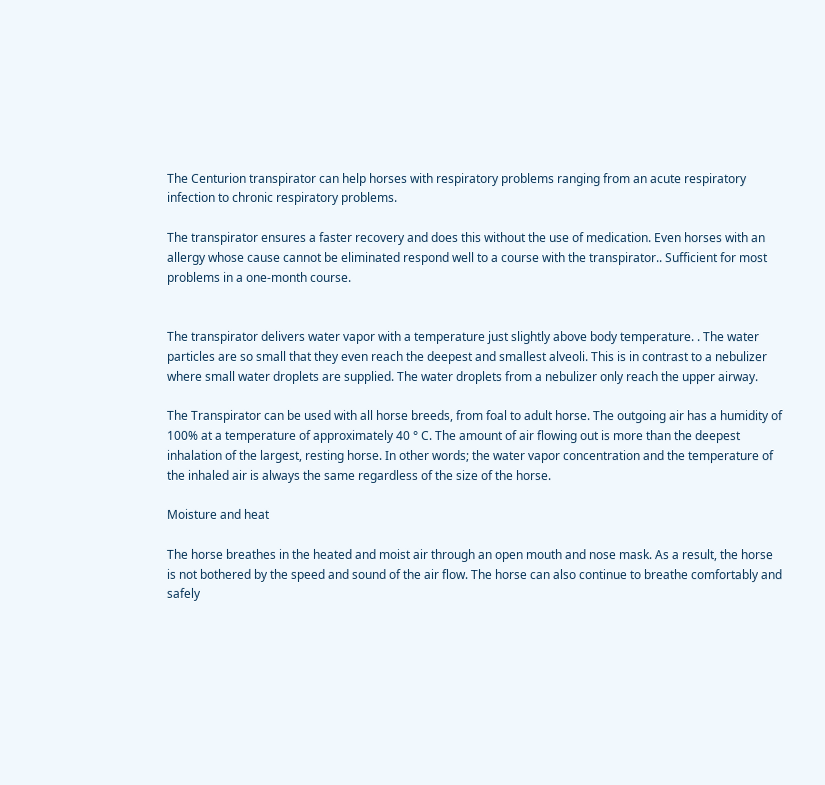The Centurion transpirator can help horses with respiratory problems ranging from an acute respiratory infection to chronic respiratory problems.

The transpirator ensures a faster recovery and does this without the use of medication. Even horses with an allergy whose cause cannot be eliminated respond well to a course with the transpirator.. Sufficient for most problems in a one-month course.


The transpirator delivers water vapor with a temperature just slightly above body temperature. . The water particles are so small that they even reach the deepest and smallest alveoli. This is in contrast to a nebulizer where small water droplets are supplied. The water droplets from a nebulizer only reach the upper airway.

The Transpirator can be used with all horse breeds, from foal to adult horse. The outgoing air has a humidity of 100% at a temperature of approximately 40 ° C. The amount of air flowing out is more than the deepest inhalation of the largest, resting horse. In other words; the water vapor concentration and the temperature of the inhaled air is always the same regardless of the size of the horse.

Moisture and heat

The horse breathes in the heated and moist air through an open mouth and nose mask. As a result, the horse is not bothered by the speed and sound of the air flow. The horse can also continue to breathe comfortably and safely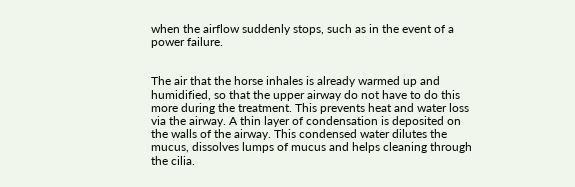when the airflow suddenly stops, such as in the event of a power failure.


The air that the horse inhales is already warmed up and humidified, so that the upper airway do not have to do this more during the treatment. This prevents heat and water loss via the airway. A thin layer of condensation is deposited on the walls of the airway. This condensed water dilutes the mucus, dissolves lumps of mucus and helps cleaning through the cilia.